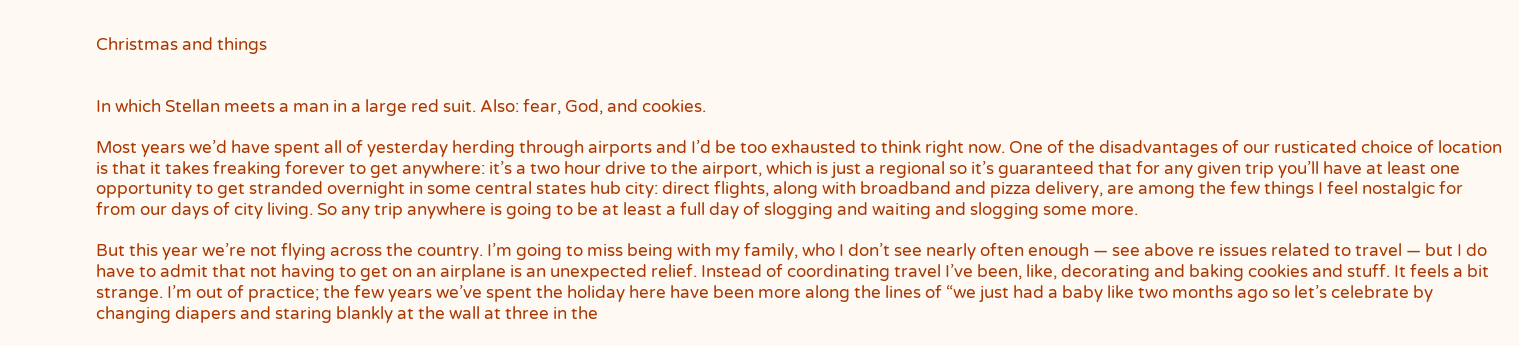Christmas and things


In which Stellan meets a man in a large red suit. Also: fear, God, and cookies.

Most years we’d have spent all of yesterday herding through airports and I’d be too exhausted to think right now. One of the disadvantages of our rusticated choice of location is that it takes freaking forever to get anywhere: it’s a two hour drive to the airport, which is just a regional so it’s guaranteed that for any given trip you’ll have at least one opportunity to get stranded overnight in some central states hub city: direct flights, along with broadband and pizza delivery, are among the few things I feel nostalgic for from our days of city living. So any trip anywhere is going to be at least a full day of slogging and waiting and slogging some more.

But this year we’re not flying across the country. I’m going to miss being with my family, who I don’t see nearly often enough — see above re issues related to travel — but I do have to admit that not having to get on an airplane is an unexpected relief. Instead of coordinating travel I’ve been, like, decorating and baking cookies and stuff. It feels a bit strange. I’m out of practice; the few years we’ve spent the holiday here have been more along the lines of “we just had a baby like two months ago so let’s celebrate by changing diapers and staring blankly at the wall at three in the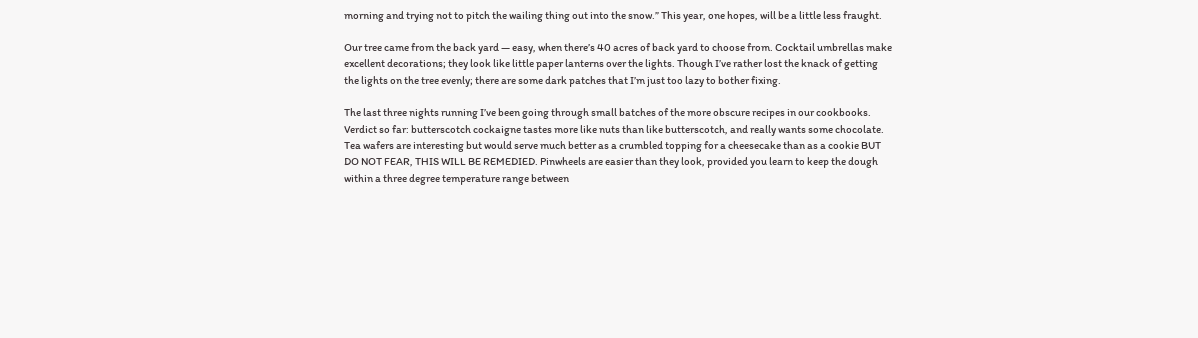morning and trying not to pitch the wailing thing out into the snow.” This year, one hopes, will be a little less fraught.

Our tree came from the back yard — easy, when there’s 40 acres of back yard to choose from. Cocktail umbrellas make excellent decorations; they look like little paper lanterns over the lights. Though I’ve rather lost the knack of getting the lights on the tree evenly; there are some dark patches that I’m just too lazy to bother fixing.

The last three nights running I’ve been going through small batches of the more obscure recipes in our cookbooks. Verdict so far: butterscotch cockaigne tastes more like nuts than like butterscotch, and really wants some chocolate. Tea wafers are interesting but would serve much better as a crumbled topping for a cheesecake than as a cookie BUT DO NOT FEAR, THIS WILL BE REMEDIED. Pinwheels are easier than they look, provided you learn to keep the dough within a three degree temperature range between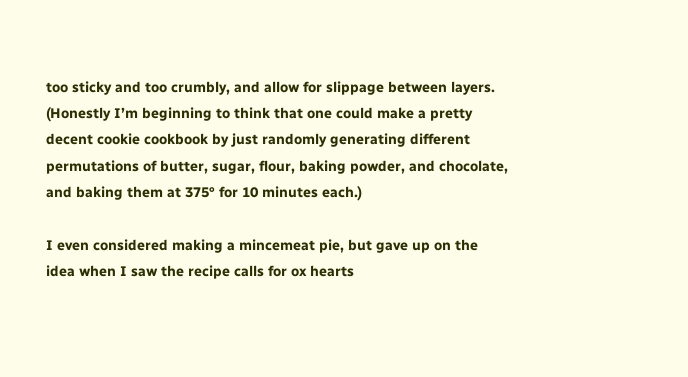too sticky and too crumbly, and allow for slippage between layers. (Honestly I’m beginning to think that one could make a pretty decent cookie cookbook by just randomly generating different permutations of butter, sugar, flour, baking powder, and chocolate, and baking them at 375° for 10 minutes each.)

I even considered making a mincemeat pie, but gave up on the idea when I saw the recipe calls for ox hearts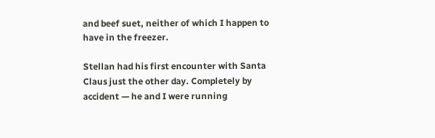and beef suet, neither of which I happen to have in the freezer.

Stellan had his first encounter with Santa Claus just the other day. Completely by accident — he and I were running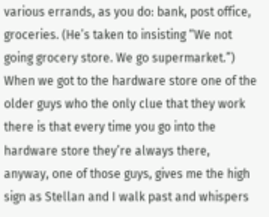various errands, as you do: bank, post office, groceries. (He’s taken to insisting “We not going grocery store. We go supermarket.”) When we got to the hardware store one of the older guys who the only clue that they work there is that every time you go into the hardware store they’re always there, anyway, one of those guys, gives me the high sign as Stellan and I walk past and whispers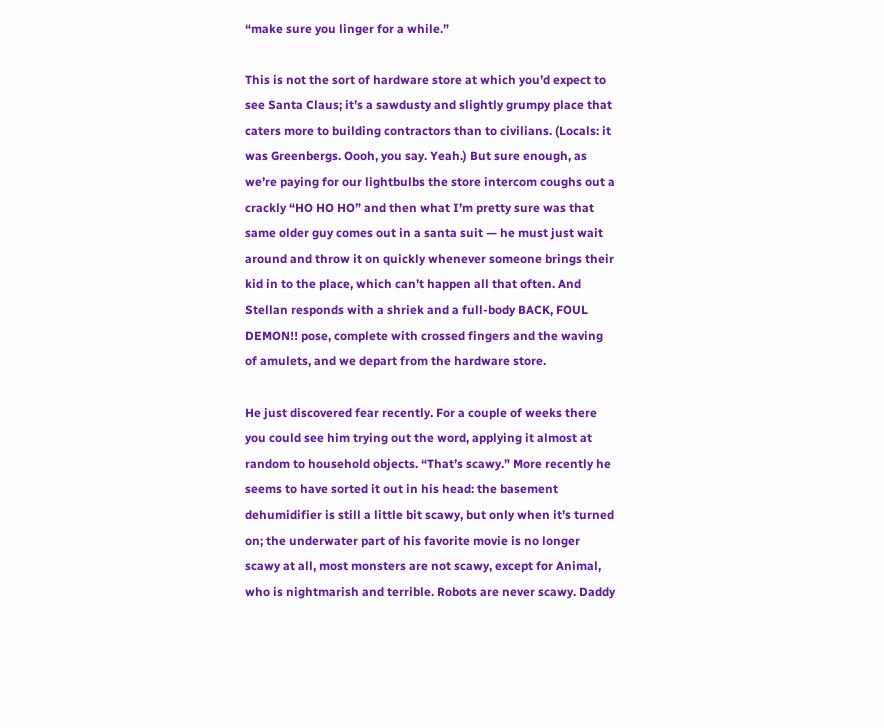“make sure you linger for a while.”

This is not the sort of hardware store at which you’d expect to see Santa Claus; it’s a sawdusty and slightly grumpy place that caters more to building contractors than to civilians. (Locals: it was Greenbergs. Oooh, you say. Yeah.) But sure enough, as we’re paying for our lightbulbs the store intercom coughs out a crackly “HO HO HO” and then what I’m pretty sure was that same older guy comes out in a santa suit — he must just wait around and throw it on quickly whenever someone brings their kid in to the place, which can’t happen all that often. And Stellan responds with a shriek and a full-body BACK, FOUL DEMON!! pose, complete with crossed fingers and the waving of amulets, and we depart from the hardware store.

He just discovered fear recently. For a couple of weeks there you could see him trying out the word, applying it almost at random to household objects. “That’s scawy.” More recently he seems to have sorted it out in his head: the basement dehumidifier is still a little bit scawy, but only when it’s turned on; the underwater part of his favorite movie is no longer scawy at all, most monsters are not scawy, except for Animal, who is nightmarish and terrible. Robots are never scawy. Daddy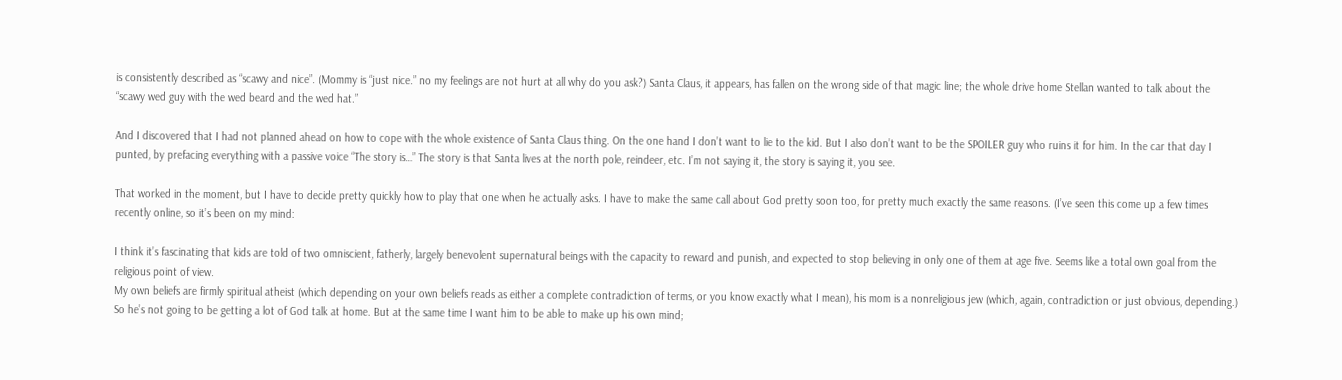is consistently described as “scawy and nice”. (Mommy is “just nice.” no my feelings are not hurt at all why do you ask?) Santa Claus, it appears, has fallen on the wrong side of that magic line; the whole drive home Stellan wanted to talk about the “scawy wed guy with the wed beard and the wed hat.”

And I discovered that I had not planned ahead on how to cope with the whole existence of Santa Claus thing. On the one hand I don’t want to lie to the kid. But I also don’t want to be the SPOILER guy who ruins it for him. In the car that day I punted, by prefacing everything with a passive voice “The story is…” The story is that Santa lives at the north pole, reindeer, etc. I’m not saying it, the story is saying it, you see.

That worked in the moment, but I have to decide pretty quickly how to play that one when he actually asks. I have to make the same call about God pretty soon too, for pretty much exactly the same reasons. (I’ve seen this come up a few times recently online, so it’s been on my mind:

I think it’s fascinating that kids are told of two omniscient, fatherly, largely benevolent supernatural beings with the capacity to reward and punish, and expected to stop believing in only one of them at age five. Seems like a total own goal from the religious point of view.
My own beliefs are firmly spiritual atheist (which depending on your own beliefs reads as either a complete contradiction of terms, or you know exactly what I mean), his mom is a nonreligious jew (which, again, contradiction or just obvious, depending.) So he’s not going to be getting a lot of God talk at home. But at the same time I want him to be able to make up his own mind;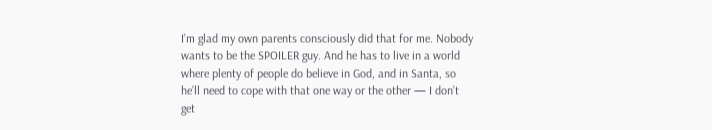I’m glad my own parents consciously did that for me. Nobody wants to be the SPOILER guy. And he has to live in a world where plenty of people do believe in God, and in Santa, so he’ll need to cope with that one way or the other — I don’t get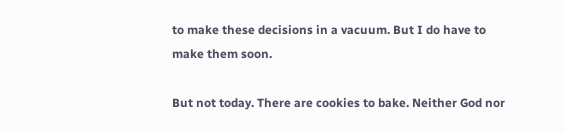to make these decisions in a vacuum. But I do have to make them soon.

But not today. There are cookies to bake. Neither God nor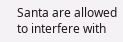Santa are allowed to interfere with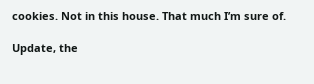cookies. Not in this house. That much I’m sure of.

Update, the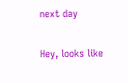next day

Hey, looks like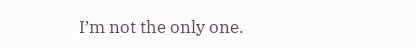I’m not the only one.